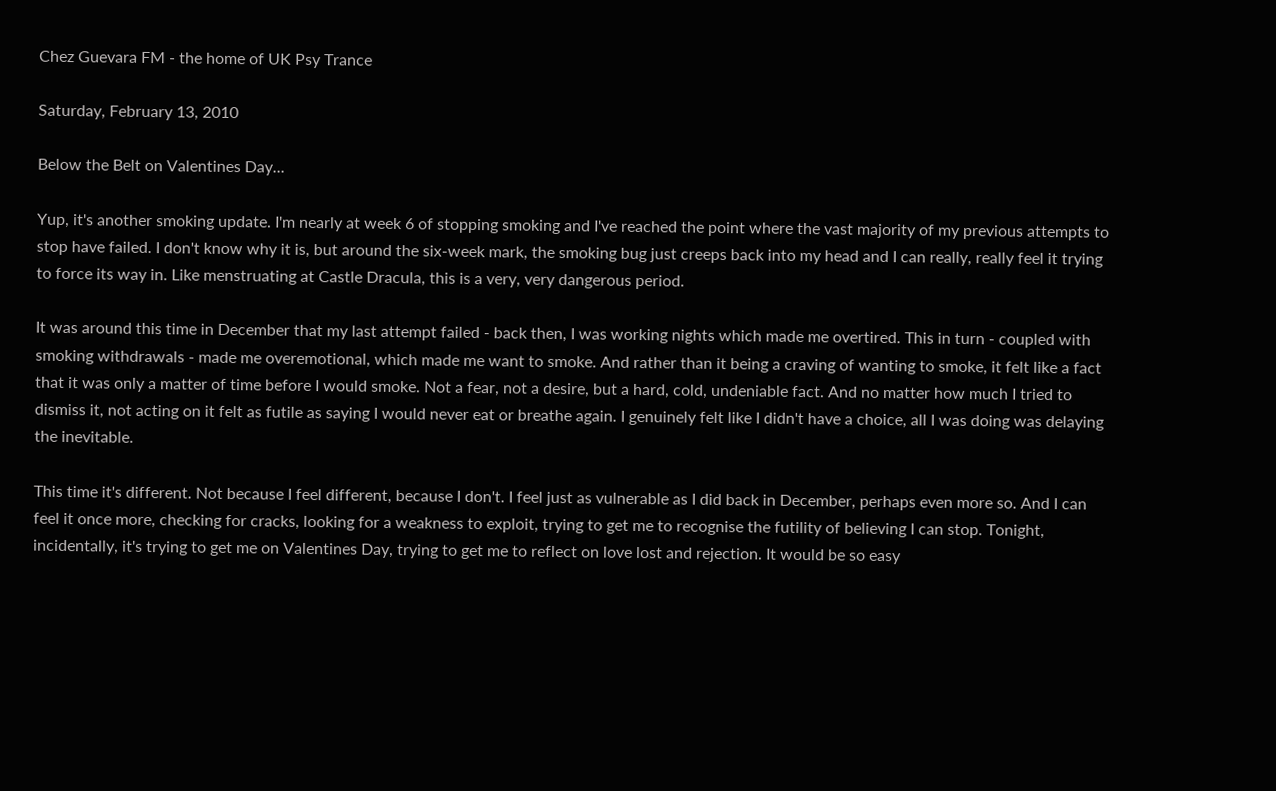Chez Guevara FM - the home of UK Psy Trance

Saturday, February 13, 2010

Below the Belt on Valentines Day...

Yup, it's another smoking update. I'm nearly at week 6 of stopping smoking and I've reached the point where the vast majority of my previous attempts to stop have failed. I don't know why it is, but around the six-week mark, the smoking bug just creeps back into my head and I can really, really feel it trying to force its way in. Like menstruating at Castle Dracula, this is a very, very dangerous period.

It was around this time in December that my last attempt failed - back then, I was working nights which made me overtired. This in turn - coupled with smoking withdrawals - made me overemotional, which made me want to smoke. And rather than it being a craving of wanting to smoke, it felt like a fact that it was only a matter of time before I would smoke. Not a fear, not a desire, but a hard, cold, undeniable fact. And no matter how much I tried to dismiss it, not acting on it felt as futile as saying I would never eat or breathe again. I genuinely felt like I didn't have a choice, all I was doing was delaying the inevitable.

This time it's different. Not because I feel different, because I don't. I feel just as vulnerable as I did back in December, perhaps even more so. And I can feel it once more, checking for cracks, looking for a weakness to exploit, trying to get me to recognise the futility of believing I can stop. Tonight, incidentally, it's trying to get me on Valentines Day, trying to get me to reflect on love lost and rejection. It would be so easy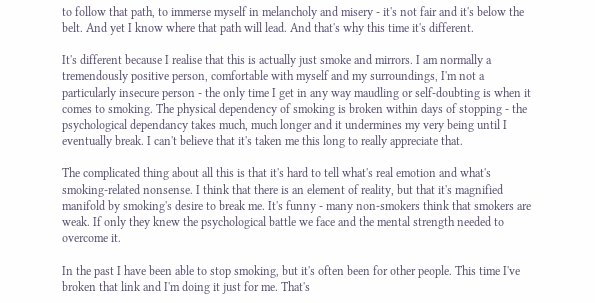to follow that path, to immerse myself in melancholy and misery - it's not fair and it's below the belt. And yet I know where that path will lead. And that's why this time it's different.

It's different because I realise that this is actually just smoke and mirrors. I am normally a tremendously positive person, comfortable with myself and my surroundings, I'm not a particularly insecure person - the only time I get in any way maudling or self-doubting is when it comes to smoking. The physical dependency of smoking is broken within days of stopping - the psychological dependancy takes much, much longer and it undermines my very being until I eventually break. I can't believe that it's taken me this long to really appreciate that.

The complicated thing about all this is that it's hard to tell what's real emotion and what's smoking-related nonsense. I think that there is an element of reality, but that it's magnified manifold by smoking's desire to break me. It's funny - many non-smokers think that smokers are weak. If only they knew the psychological battle we face and the mental strength needed to overcome it.

In the past I have been able to stop smoking, but it's often been for other people. This time I've broken that link and I'm doing it just for me. That's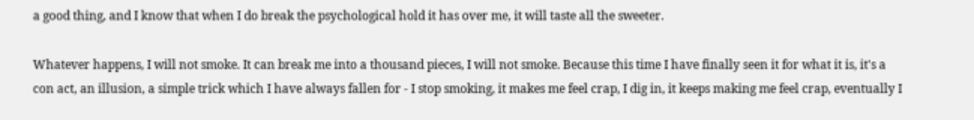a good thing, and I know that when I do break the psychological hold it has over me, it will taste all the sweeter.

Whatever happens, I will not smoke. It can break me into a thousand pieces, I will not smoke. Because this time I have finally seen it for what it is, it's a con act, an illusion, a simple trick which I have always fallen for - I stop smoking, it makes me feel crap, I dig in, it keeps making me feel crap, eventually I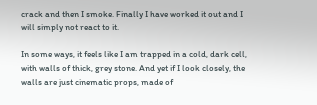crack and then I smoke. Finally I have worked it out and I will simply not react to it.

In some ways, it feels like I am trapped in a cold, dark cell, with walls of thick, grey stone. And yet if I look closely, the walls are just cinematic props, made of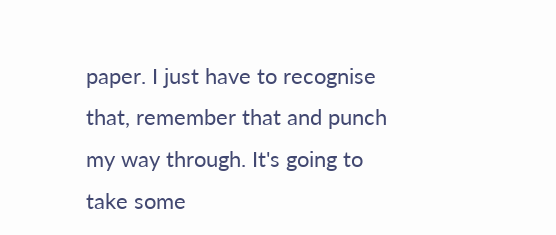paper. I just have to recognise that, remember that and punch my way through. It's going to take some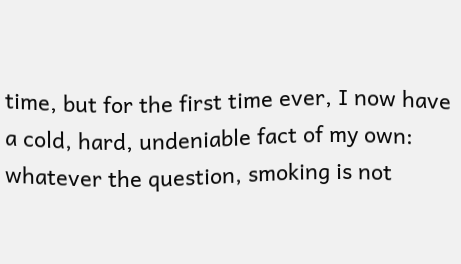time, but for the first time ever, I now have a cold, hard, undeniable fact of my own: whatever the question, smoking is not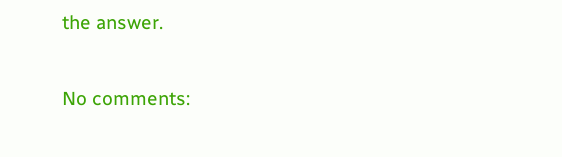the answer.

No comments: